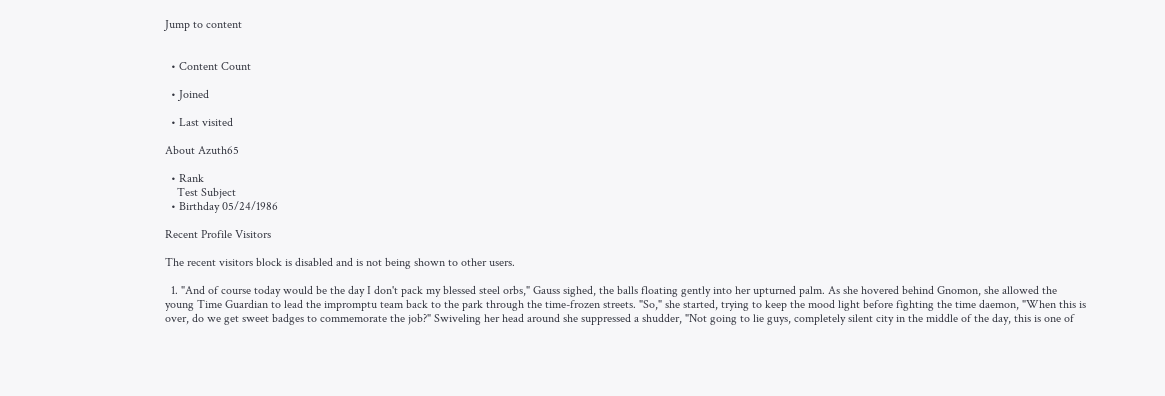Jump to content


  • Content Count

  • Joined

  • Last visited

About Azuth65

  • Rank
    Test Subject
  • Birthday 05/24/1986

Recent Profile Visitors

The recent visitors block is disabled and is not being shown to other users.

  1. "And of course today would be the day I don't pack my blessed steel orbs," Gauss sighed, the balls floating gently into her upturned palm. As she hovered behind Gnomon, she allowed the young Time Guardian to lead the impromptu team back to the park through the time-frozen streets. "So," she started, trying to keep the mood light before fighting the time daemon, "When this is over, do we get sweet badges to commemorate the job?" Swiveling her head around she suppressed a shudder, "Not going to lie guys, completely silent city in the middle of the day, this is one of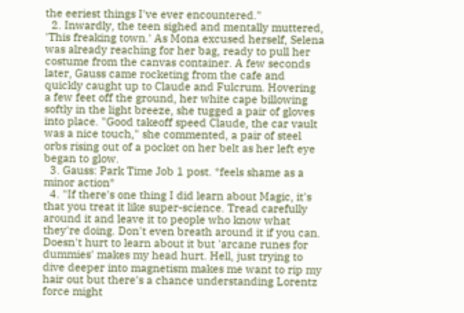the eeriest things I've ever encountered."
  2. Inwardly, the teen sighed and mentally muttered, 'This freaking town.' As Mona excused herself, Selena was already reaching for her bag, ready to pull her costume from the canvas container. A few seconds later, Gauss came rocketing from the cafe and quickly caught up to Claude and Fulcrum. Hovering a few feet off the ground, her white cape billowing softly in the light breeze, she tugged a pair of gloves into place. "Good takeoff speed Claude, the car vault was a nice touch," she commented, a pair of steel orbs rising out of a pocket on her belt as her left eye began to glow.
  3. Gauss: Park Time Job 1 post. *feels shame as a minor action*
  4. "If there's one thing I did learn about Magic, it's that you treat it like super-science. Tread carefully around it and leave it to people who know what they're doing. Don't even breath around it if you can. Doesn't hurt to learn about it but 'arcane runes for dummies' makes my head hurt. Hell, just trying to dive deeper into magnetism makes me want to rip my hair out but there's a chance understanding Lorentz force might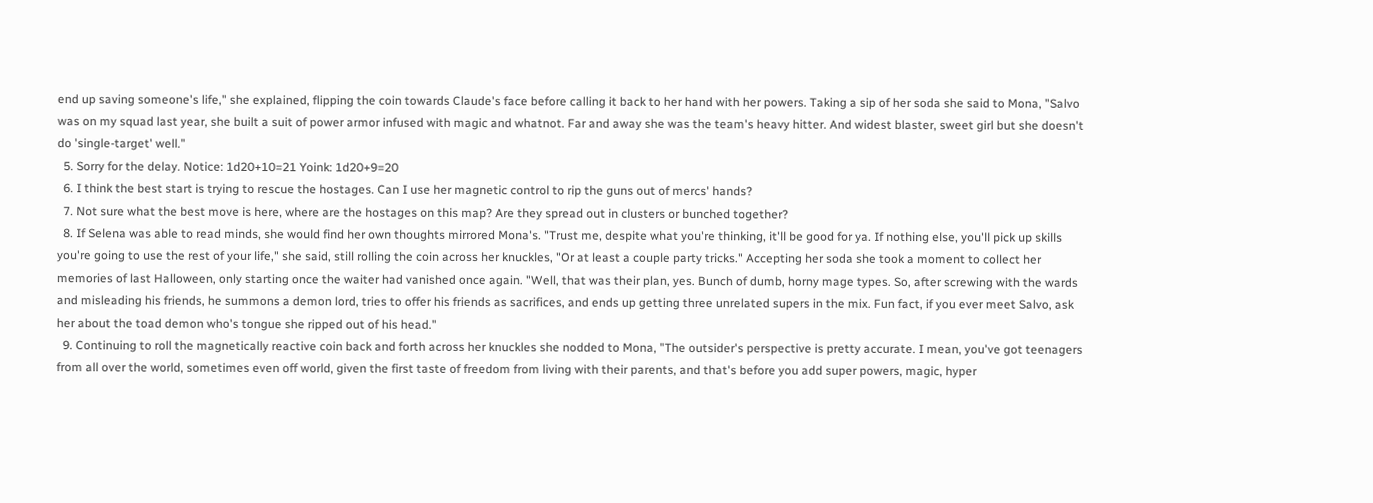end up saving someone's life," she explained, flipping the coin towards Claude's face before calling it back to her hand with her powers. Taking a sip of her soda she said to Mona, "Salvo was on my squad last year, she built a suit of power armor infused with magic and whatnot. Far and away she was the team's heavy hitter. And widest blaster, sweet girl but she doesn't do 'single-target' well."
  5. Sorry for the delay. Notice: 1d20+10=21 Yoink: 1d20+9=20
  6. I think the best start is trying to rescue the hostages. Can I use her magnetic control to rip the guns out of mercs' hands?
  7. Not sure what the best move is here, where are the hostages on this map? Are they spread out in clusters or bunched together?
  8. If Selena was able to read minds, she would find her own thoughts mirrored Mona's. "Trust me, despite what you're thinking, it'll be good for ya. If nothing else, you'll pick up skills you're going to use the rest of your life," she said, still rolling the coin across her knuckles, "Or at least a couple party tricks." Accepting her soda she took a moment to collect her memories of last Halloween, only starting once the waiter had vanished once again. "Well, that was their plan, yes. Bunch of dumb, horny mage types. So, after screwing with the wards and misleading his friends, he summons a demon lord, tries to offer his friends as sacrifices, and ends up getting three unrelated supers in the mix. Fun fact, if you ever meet Salvo, ask her about the toad demon who's tongue she ripped out of his head."
  9. Continuing to roll the magnetically reactive coin back and forth across her knuckles she nodded to Mona, "The outsider's perspective is pretty accurate. I mean, you've got teenagers from all over the world, sometimes even off world, given the first taste of freedom from living with their parents, and that's before you add super powers, magic, hyper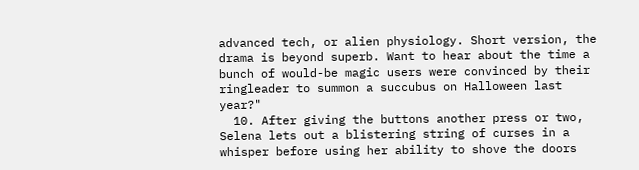advanced tech, or alien physiology. Short version, the drama is beyond superb. Want to hear about the time a bunch of would-be magic users were convinced by their ringleader to summon a succubus on Halloween last year?"
  10. After giving the buttons another press or two, Selena lets out a blistering string of curses in a whisper before using her ability to shove the doors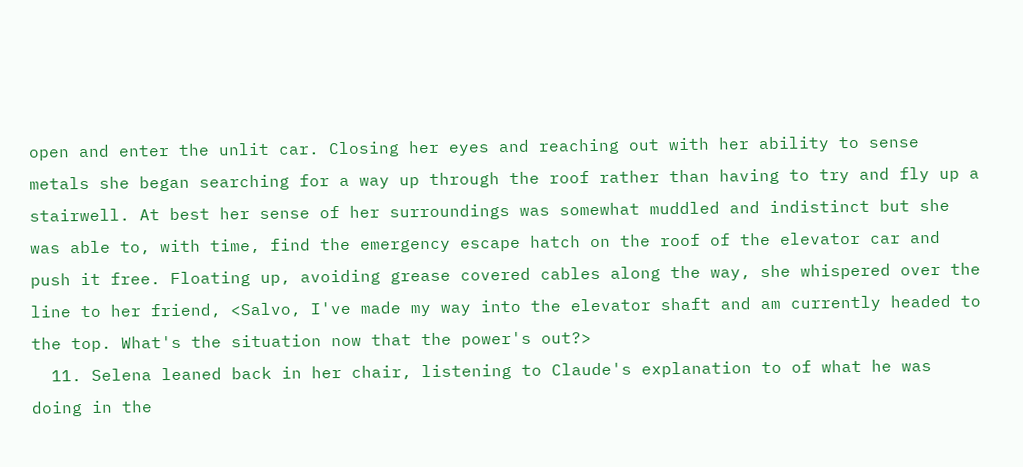open and enter the unlit car. Closing her eyes and reaching out with her ability to sense metals she began searching for a way up through the roof rather than having to try and fly up a stairwell. At best her sense of her surroundings was somewhat muddled and indistinct but she was able to, with time, find the emergency escape hatch on the roof of the elevator car and push it free. Floating up, avoiding grease covered cables along the way, she whispered over the line to her friend, <Salvo, I've made my way into the elevator shaft and am currently headed to the top. What's the situation now that the power's out?>
  11. Selena leaned back in her chair, listening to Claude's explanation to of what he was doing in the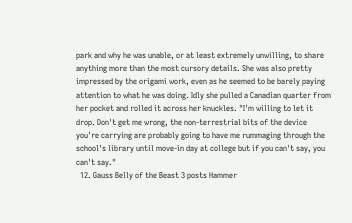park and why he was unable, or at least extremely unwilling, to share anything more than the most cursory details. She was also pretty impressed by the origami work, even as he seemed to be barely paying attention to what he was doing. Idly she pulled a Canadian quarter from her pocket and rolled it across her knuckles. "I'm willing to let it drop. Don't get me wrong, the non-terrestrial bits of the device you're carrying are probably going to have me rummaging through the school's library until move-in day at college but if you can't say, you can't say."
  12. Gauss Belly of the Beast 3 posts Hammer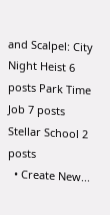and Scalpel: City Night Heist 6 posts Park Time Job 7 posts Stellar School 2 posts
  • Create New...